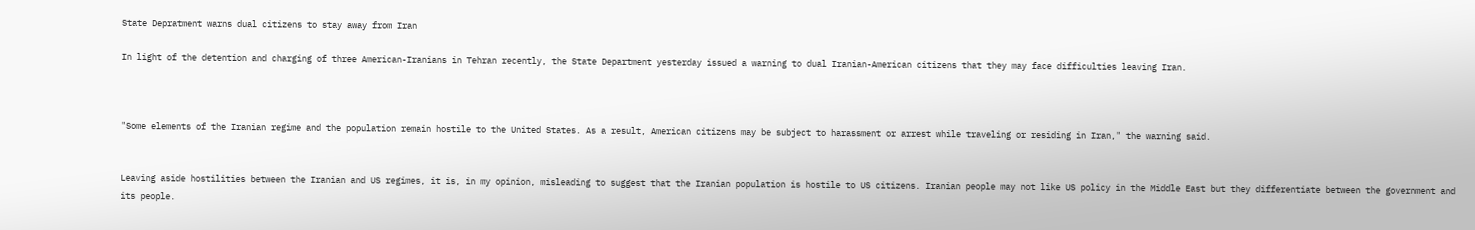State Depratment warns dual citizens to stay away from Iran

In light of the detention and charging of three American-Iranians in Tehran recently, the State Department yesterday issued a warning to dual Iranian-American citizens that they may face difficulties leaving Iran.



"Some elements of the Iranian regime and the population remain hostile to the United States. As a result, American citizens may be subject to harassment or arrest while traveling or residing in Iran," the warning said.


Leaving aside hostilities between the Iranian and US regimes, it is, in my opinion, misleading to suggest that the Iranian population is hostile to US citizens. Iranian people may not like US policy in the Middle East but they differentiate between the government and its people.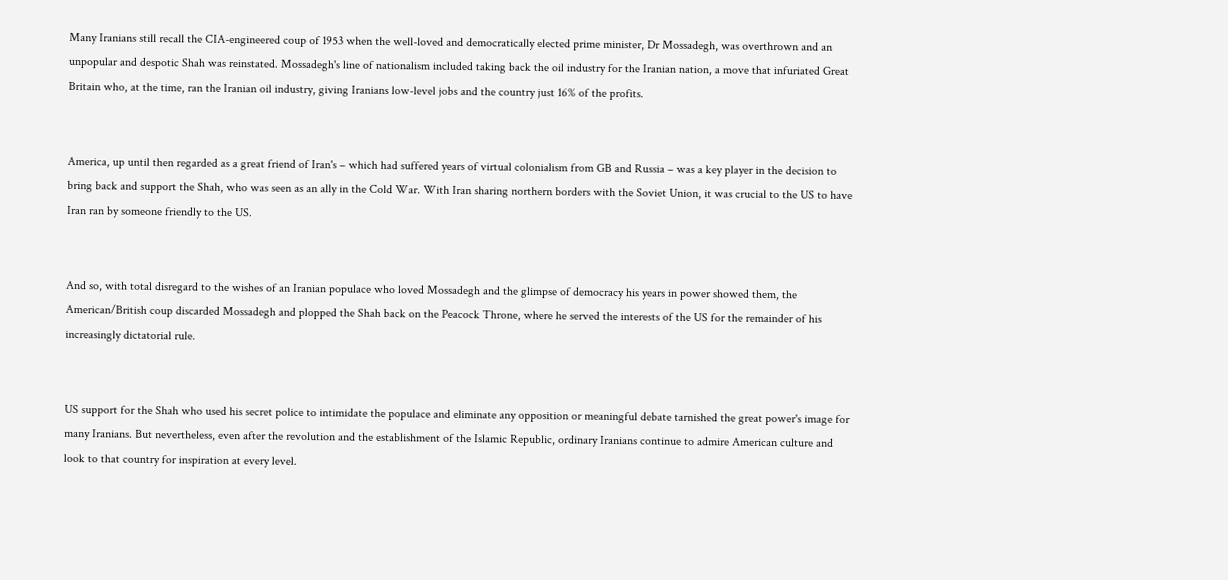Many Iranians still recall the CIA-engineered coup of 1953 when the well-loved and democratically elected prime minister, Dr Mossadegh, was overthrown and an unpopular and despotic Shah was reinstated. Mossadegh's line of nationalism included taking back the oil industry for the Iranian nation, a move that infuriated Great Britain who, at the time, ran the Iranian oil industry, giving Iranians low-level jobs and the country just 16% of the profits.


America, up until then regarded as a great friend of Iran's – which had suffered years of virtual colonialism from GB and Russia – was a key player in the decision to bring back and support the Shah, who was seen as an ally in the Cold War. With Iran sharing northern borders with the Soviet Union, it was crucial to the US to have Iran ran by someone friendly to the US.


And so, with total disregard to the wishes of an Iranian populace who loved Mossadegh and the glimpse of democracy his years in power showed them, the American/British coup discarded Mossadegh and plopped the Shah back on the Peacock Throne, where he served the interests of the US for the remainder of his increasingly dictatorial rule.


US support for the Shah who used his secret police to intimidate the populace and eliminate any opposition or meaningful debate tarnished the great power's image for many Iranians. But nevertheless, even after the revolution and the establishment of the Islamic Republic, ordinary Iranians continue to admire American culture and look to that country for inspiration at every level.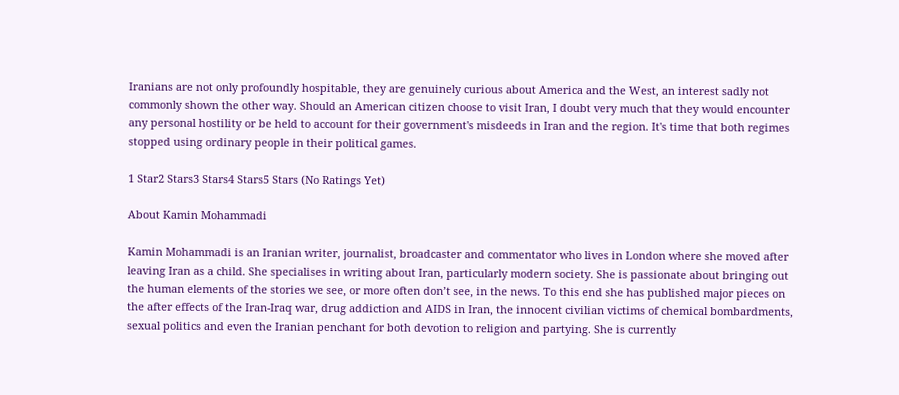Iranians are not only profoundly hospitable, they are genuinely curious about America and the West, an interest sadly not commonly shown the other way. Should an American citizen choose to visit Iran, I doubt very much that they would encounter any personal hostility or be held to account for their government's misdeeds in Iran and the region. It's time that both regimes stopped using ordinary people in their political games.

1 Star2 Stars3 Stars4 Stars5 Stars (No Ratings Yet)

About Kamin Mohammadi

Kamin Mohammadi is an Iranian writer, journalist, broadcaster and commentator who lives in London where she moved after leaving Iran as a child. She specialises in writing about Iran, particularly modern society. She is passionate about bringing out the human elements of the stories we see, or more often don’t see, in the news. To this end she has published major pieces on the after effects of the Iran-Iraq war, drug addiction and AIDS in Iran, the innocent civilian victims of chemical bombardments, sexual politics and even the Iranian penchant for both devotion to religion and partying. She is currently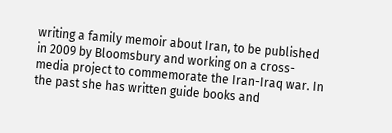writing a family memoir about Iran, to be published in 2009 by Bloomsbury and working on a cross-media project to commemorate the Iran-Iraq war. In the past she has written guide books and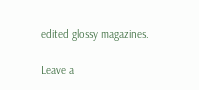edited glossy magazines.

Leave a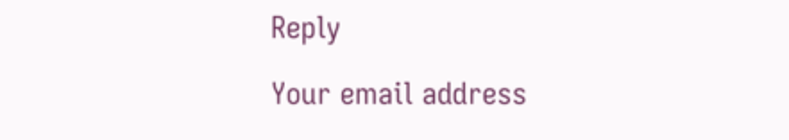Reply

Your email address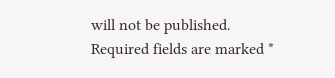will not be published. Required fields are marked *